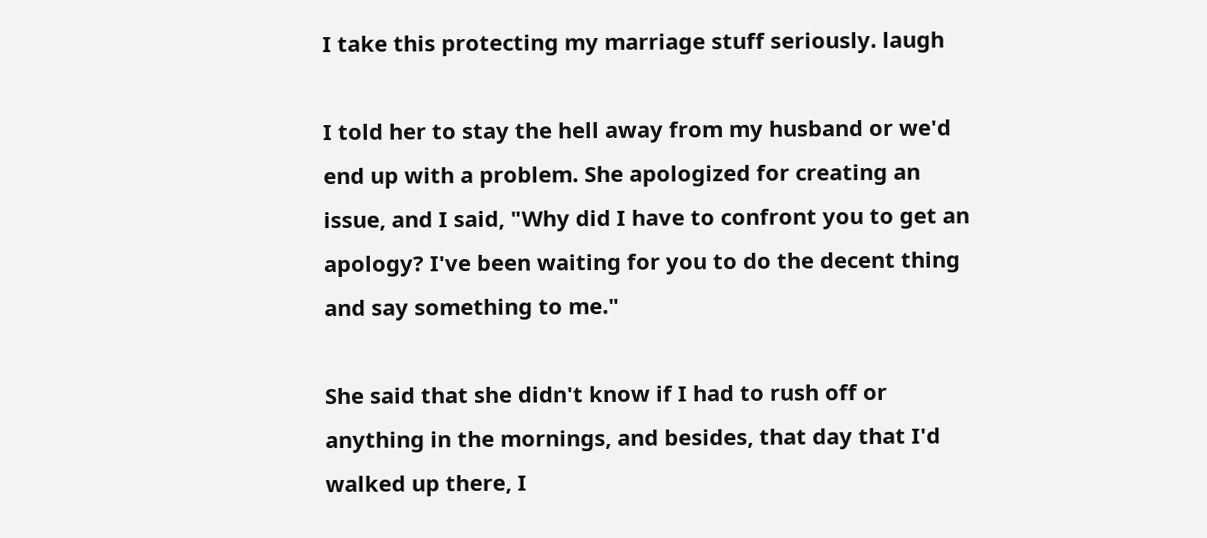I take this protecting my marriage stuff seriously. laugh

I told her to stay the hell away from my husband or we'd end up with a problem. She apologized for creating an issue, and I said, "Why did I have to confront you to get an apology? I've been waiting for you to do the decent thing and say something to me."

She said that she didn't know if I had to rush off or anything in the mornings, and besides, that day that I'd walked up there, I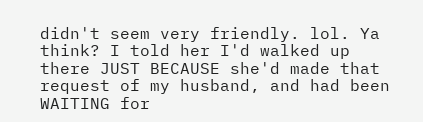didn't seem very friendly. lol. Ya think? I told her I'd walked up there JUST BECAUSE she'd made that request of my husband, and had been WAITING for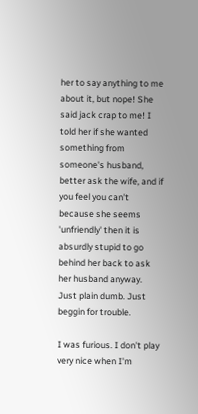her to say anything to me about it, but nope! She said jack crap to me! I told her if she wanted something from someone's husband, better ask the wife, and if you feel you can't because she seems 'unfriendly' then it is absurdly stupid to go behind her back to ask her husband anyway. Just plain dumb. Just beggin for trouble.

I was furious. I don't play very nice when I'm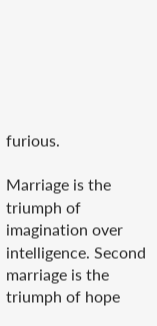furious.

Marriage is the triumph of imagination over intelligence. Second marriage is the triumph of hope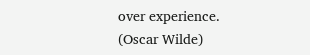over experience.
(Oscar Wilde)